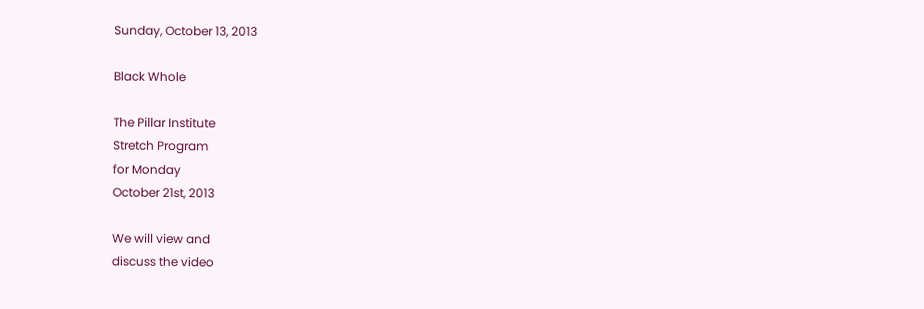Sunday, October 13, 2013

Black Whole

The Pillar Institute
Stretch Program
for Monday
October 21st, 2013

We will view and
discuss the video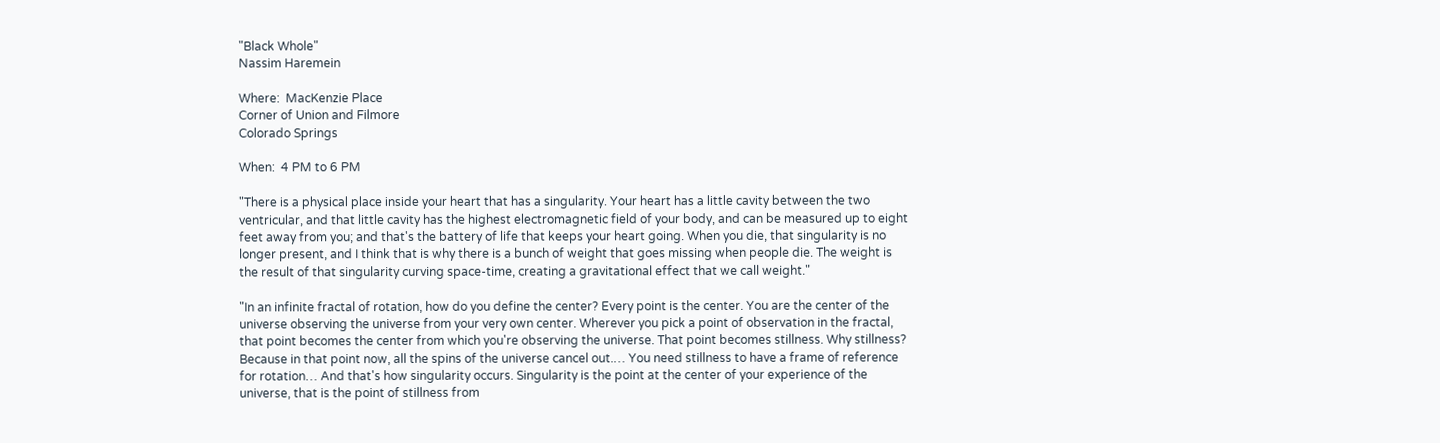"Black Whole"
Nassim Haremein

Where:  MacKenzie Place
Corner of Union and Filmore
Colorado Springs

When:  4 PM to 6 PM

"There is a physical place inside your heart that has a singularity. Your heart has a little cavity between the two ventricular, and that little cavity has the highest electromagnetic field of your body, and can be measured up to eight feet away from you; and that's the battery of life that keeps your heart going. When you die, that singularity is no longer present, and I think that is why there is a bunch of weight that goes missing when people die. The weight is the result of that singularity curving space-time, creating a gravitational effect that we call weight."

"In an infinite fractal of rotation, how do you define the center? Every point is the center. You are the center of the universe observing the universe from your very own center. Wherever you pick a point of observation in the fractal, that point becomes the center from which you're observing the universe. That point becomes stillness. Why stillness? Because in that point now, all the spins of the universe cancel out.… You need stillness to have a frame of reference for rotation… And that's how singularity occurs. Singularity is the point at the center of your experience of the universe, that is the point of stillness from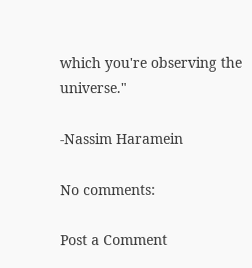which you're observing the universe."

-Nassim Haramein

No comments:

Post a Comment